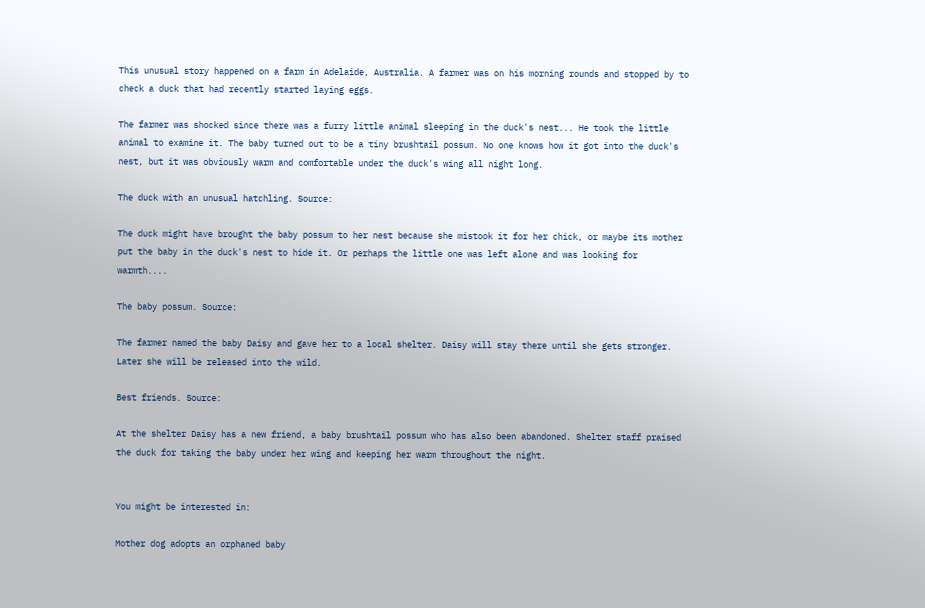This unusual story happened on a farm in Adelaide, Australia. A farmer was on his morning rounds and stopped by to check a duck that had recently started laying eggs.

The farmer was shocked since there was a furry little animal sleeping in the duck's nest... He took the little animal to examine it. The baby turned out to be a tiny brushtail possum. No one knows how it got into the duck's nest, but it was obviously warm and comfortable under the duck's wing all night long.

The duck with an unusual hatchling. Source:

The duck might have brought the baby possum to her nest because she mistook it for her chick, or maybe its mother put the baby in the duck's nest to hide it. Or perhaps the little one was left alone and was looking for warmth....

The baby possum. Source:

The farmer named the baby Daisy and gave her to a local shelter. Daisy will stay there until she gets stronger. Later she will be released into the wild.

Best friends. Source:

At the shelter Daisy has a new friend, a baby brushtail possum who has also been abandoned. Shelter staff praised the duck for taking the baby under her wing and keeping her warm throughout the night.


You might be interested in:

Mother dog adopts an orphaned baby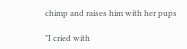chimp and raises him with her pups

"I cried with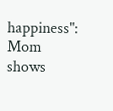happiness": Mom shows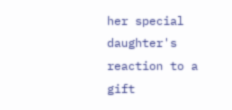her special daughter's reaction to a gift